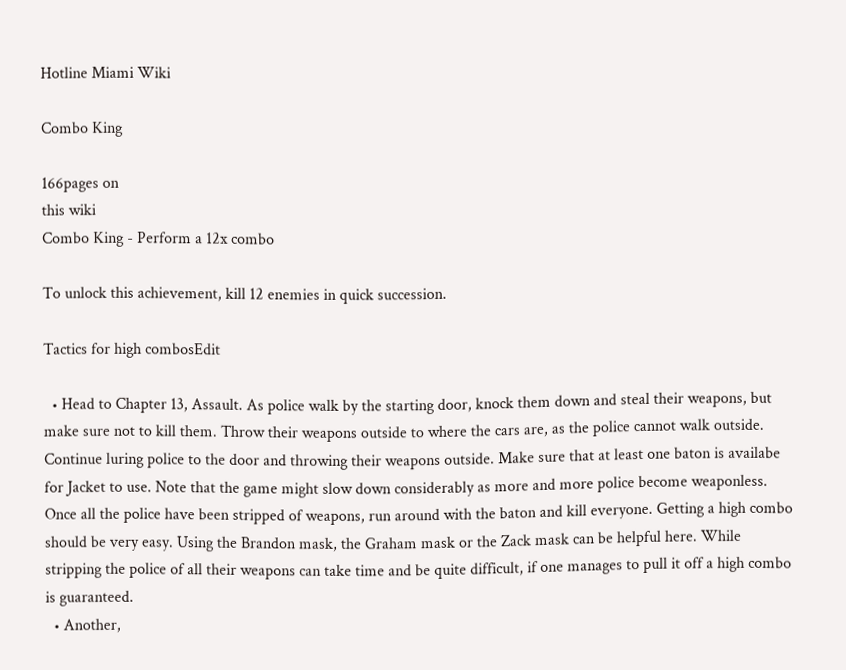Hotline Miami Wiki

Combo King

166pages on
this wiki
Combo King - Perform a 12x combo

To unlock this achievement, kill 12 enemies in quick succession.

Tactics for high combosEdit

  • Head to Chapter 13, Assault. As police walk by the starting door, knock them down and steal their weapons, but make sure not to kill them. Throw their weapons outside to where the cars are, as the police cannot walk outside. Continue luring police to the door and throwing their weapons outside. Make sure that at least one baton is availabe for Jacket to use. Note that the game might slow down considerably as more and more police become weaponless. Once all the police have been stripped of weapons, run around with the baton and kill everyone. Getting a high combo should be very easy. Using the Brandon mask, the Graham mask or the Zack mask can be helpful here. While stripping the police of all their weapons can take time and be quite difficult, if one manages to pull it off a high combo is guaranteed.
  • Another,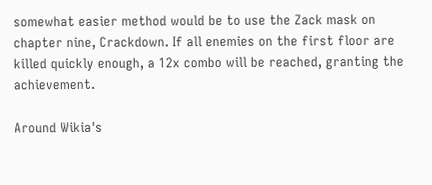somewhat easier method would be to use the Zack mask on chapter nine, Crackdown. If all enemies on the first floor are killed quickly enough, a 12x combo will be reached, granting the achievement.

Around Wikia's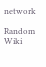network

Random Wiki